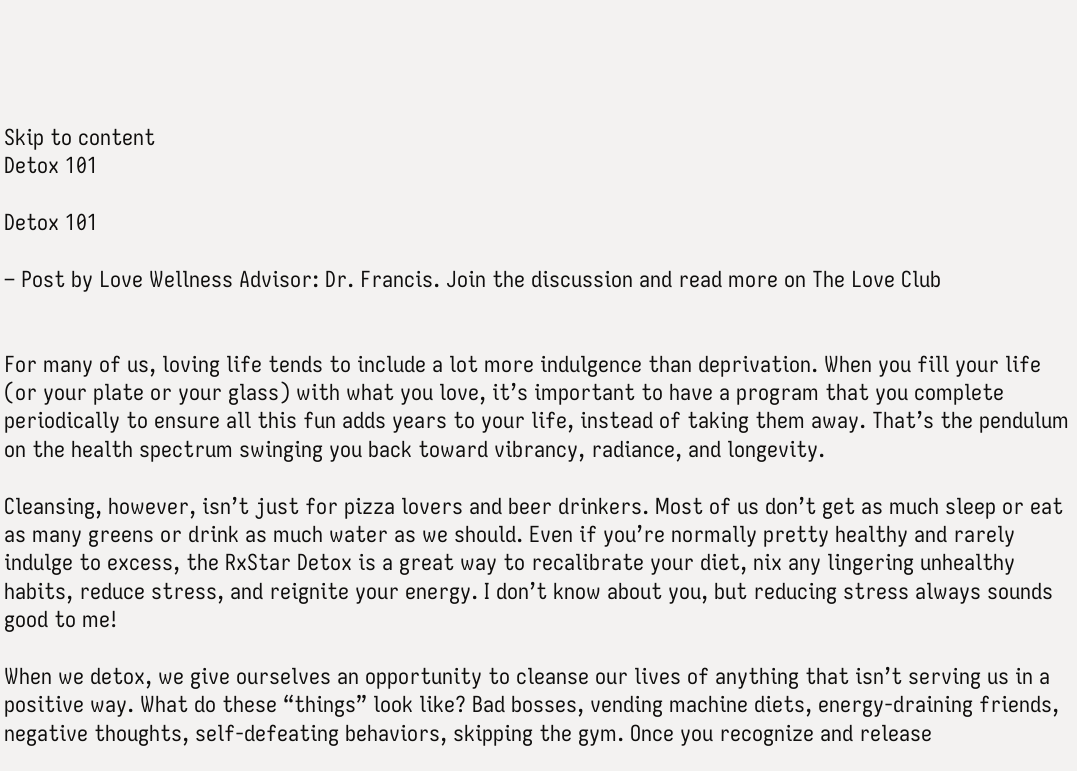Skip to content
Detox 101

Detox 101

– Post by Love Wellness Advisor: Dr. Francis. Join the discussion and read more on The Love Club


For many of us, loving life tends to include a lot more indulgence than deprivation. When you fill your life (or your plate or your glass) with what you love, it’s important to have a program that you complete periodically to ensure all this fun adds years to your life, instead of taking them away. That’s the pendulum on the health spectrum swinging you back toward vibrancy, radiance, and longevity.

Cleansing, however, isn’t just for pizza lovers and beer drinkers. Most of us don’t get as much sleep or eat as many greens or drink as much water as we should. Even if you’re normally pretty healthy and rarely indulge to excess, the RxStar Detox is a great way to recalibrate your diet, nix any lingering unhealthy habits, reduce stress, and reignite your energy. I don’t know about you, but reducing stress always sounds good to me!

When we detox, we give ourselves an opportunity to cleanse our lives of anything that isn’t serving us in a positive way. What do these “things” look like? Bad bosses, vending machine diets, energy-draining friends, negative thoughts, self-defeating behaviors, skipping the gym. Once you recognize and release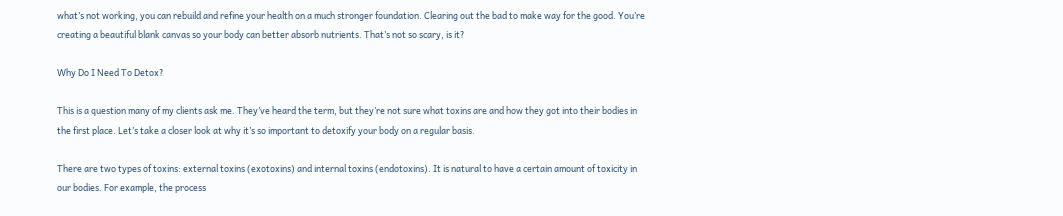what’s not working, you can rebuild and refine your health on a much stronger foundation. Clearing out the bad to make way for the good. You’re creating a beautiful blank canvas so your body can better absorb nutrients. That’s not so scary, is it?

Why Do I Need To Detox?

This is a question many of my clients ask me. They’ve heard the term, but they’re not sure what toxins are and how they got into their bodies in the first place. Let’s take a closer look at why it’s so important to detoxify your body on a regular basis.

There are two types of toxins: external toxins (exotoxins) and internal toxins (endotoxins). It is natural to have a certain amount of toxicity in our bodies. For example, the process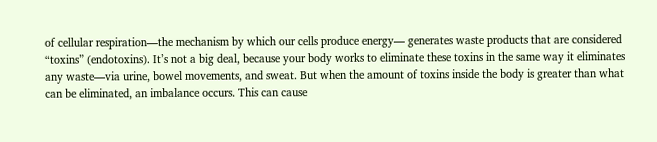of cellular respiration—the mechanism by which our cells produce energy— generates waste products that are considered “toxins” (endotoxins). It’s not a big deal, because your body works to eliminate these toxins in the same way it eliminates any waste—via urine, bowel movements, and sweat. But when the amount of toxins inside the body is greater than what can be eliminated, an imbalance occurs. This can cause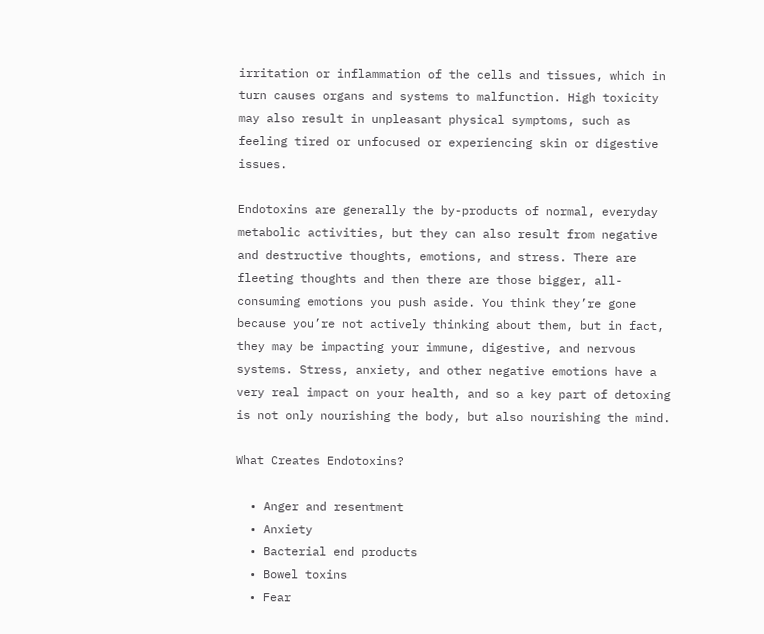irritation or inflammation of the cells and tissues, which in turn causes organs and systems to malfunction. High toxicity may also result in unpleasant physical symptoms, such as feeling tired or unfocused or experiencing skin or digestive issues.

Endotoxins are generally the by-products of normal, everyday metabolic activities, but they can also result from negative and destructive thoughts, emotions, and stress. There are fleeting thoughts and then there are those bigger, all-consuming emotions you push aside. You think they’re gone because you’re not actively thinking about them, but in fact, they may be impacting your immune, digestive, and nervous systems. Stress, anxiety, and other negative emotions have a very real impact on your health, and so a key part of detoxing is not only nourishing the body, but also nourishing the mind.

What Creates Endotoxins?

  • Anger and resentment
  • Anxiety
  • Bacterial end products
  • Bowel toxins
  • Fear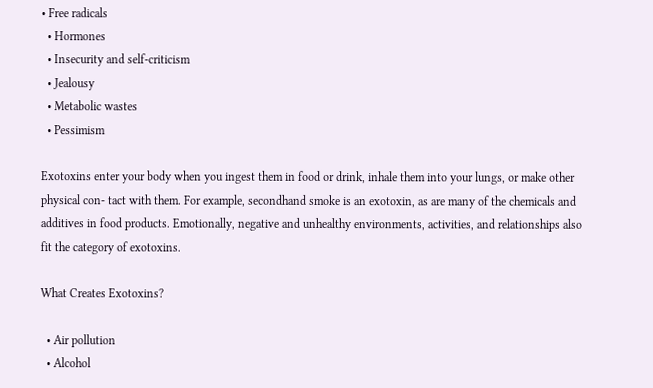• Free radicals
  • Hormones
  • Insecurity and self-criticism
  • Jealousy
  • Metabolic wastes
  • Pessimism

Exotoxins enter your body when you ingest them in food or drink, inhale them into your lungs, or make other physical con- tact with them. For example, secondhand smoke is an exotoxin, as are many of the chemicals and additives in food products. Emotionally, negative and unhealthy environments, activities, and relationships also fit the category of exotoxins.

What Creates Exotoxins?

  • Air pollution
  • Alcohol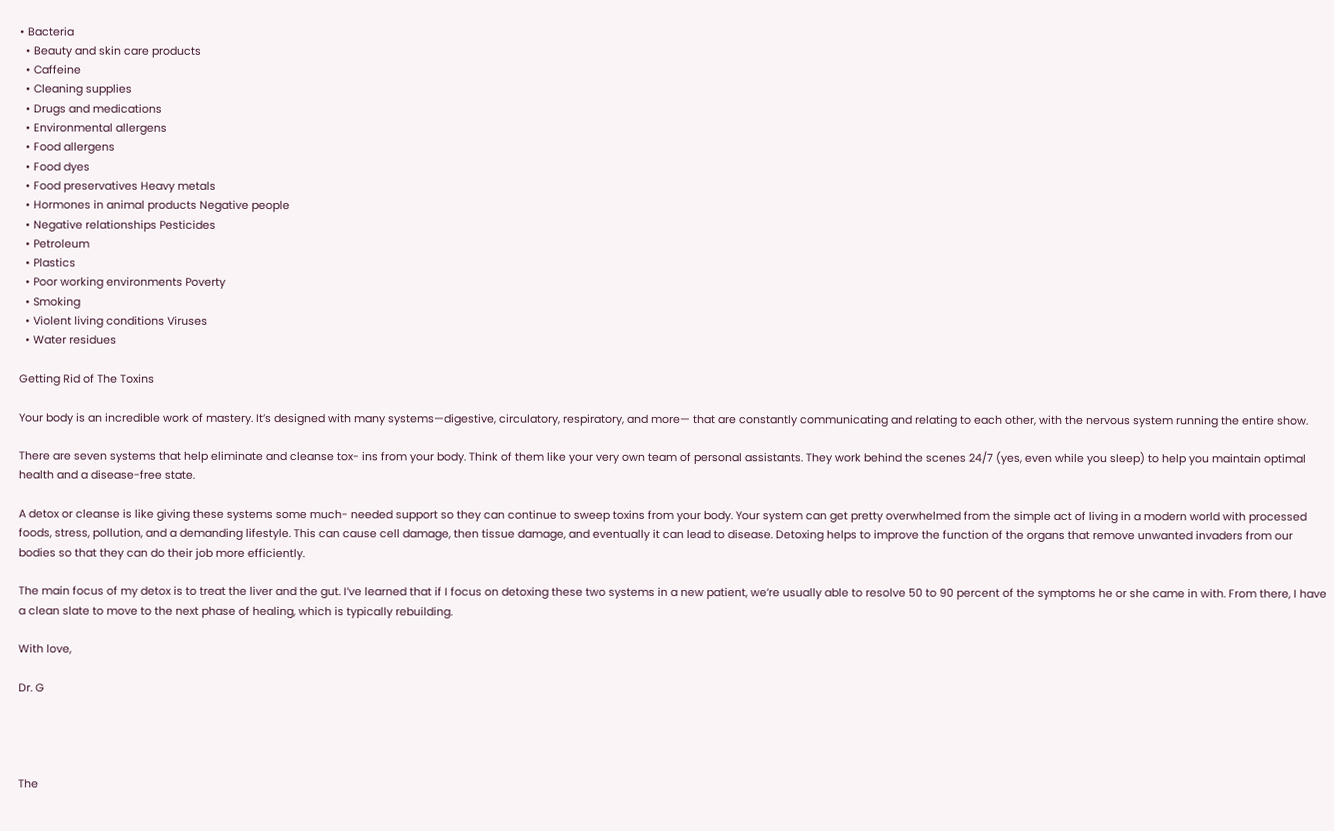• Bacteria
  • Beauty and skin care products
  • Caffeine
  • Cleaning supplies
  • Drugs and medications
  • Environmental allergens
  • Food allergens
  • Food dyes
  • Food preservatives Heavy metals
  • Hormones in animal products Negative people
  • Negative relationships Pesticides
  • Petroleum
  • Plastics
  • Poor working environments Poverty
  • Smoking
  • Violent living conditions Viruses
  • Water residues

Getting Rid of The Toxins

Your body is an incredible work of mastery. It’s designed with many systems—digestive, circulatory, respiratory, and more— that are constantly communicating and relating to each other, with the nervous system running the entire show.

There are seven systems that help eliminate and cleanse tox- ins from your body. Think of them like your very own team of personal assistants. They work behind the scenes 24/7 (yes, even while you sleep) to help you maintain optimal health and a disease-free state.

A detox or cleanse is like giving these systems some much- needed support so they can continue to sweep toxins from your body. Your system can get pretty overwhelmed from the simple act of living in a modern world with processed foods, stress, pollution, and a demanding lifestyle. This can cause cell damage, then tissue damage, and eventually it can lead to disease. Detoxing helps to improve the function of the organs that remove unwanted invaders from our bodies so that they can do their job more efficiently.

The main focus of my detox is to treat the liver and the gut. I’ve learned that if I focus on detoxing these two systems in a new patient, we’re usually able to resolve 50 to 90 percent of the symptoms he or she came in with. From there, I have a clean slate to move to the next phase of healing, which is typically rebuilding.

With love,

Dr. G




The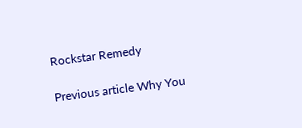Rockstar Remedy

Previous article Why You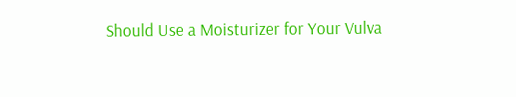Should Use a Moisturizer for Your Vulva